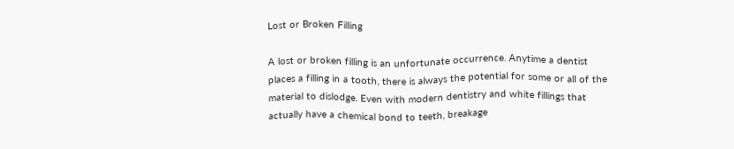Lost or Broken Filling

A lost or broken filling is an unfortunate occurrence. Anytime a dentist places a filling in a tooth, there is always the potential for some or all of the material to dislodge. Even with modern dentistry and white fillings that actually have a chemical bond to teeth, breakage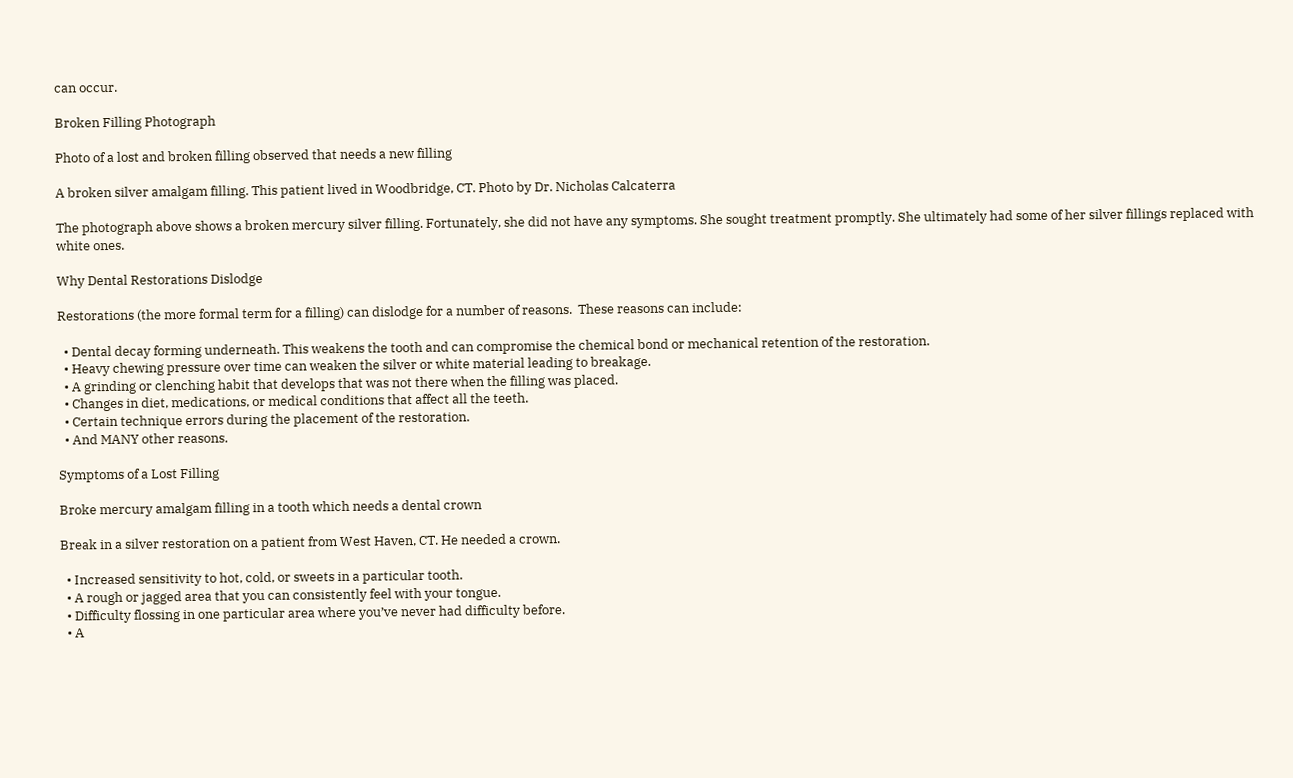can occur.

Broken Filling Photograph

Photo of a lost and broken filling observed that needs a new filling

A broken silver amalgam filling. This patient lived in Woodbridge, CT. Photo by Dr. Nicholas Calcaterra

The photograph above shows a broken mercury silver filling. Fortunately, she did not have any symptoms. She sought treatment promptly. She ultimately had some of her silver fillings replaced with white ones.

Why Dental Restorations Dislodge

Restorations (the more formal term for a filling) can dislodge for a number of reasons.  These reasons can include:

  • Dental decay forming underneath. This weakens the tooth and can compromise the chemical bond or mechanical retention of the restoration.
  • Heavy chewing pressure over time can weaken the silver or white material leading to breakage.
  • A grinding or clenching habit that develops that was not there when the filling was placed.
  • Changes in diet, medications, or medical conditions that affect all the teeth.
  • Certain technique errors during the placement of the restoration.
  • And MANY other reasons.

Symptoms of a Lost Filling

Broke mercury amalgam filling in a tooth which needs a dental crown

Break in a silver restoration on a patient from West Haven, CT. He needed a crown.

  • Increased sensitivity to hot, cold, or sweets in a particular tooth.
  • A rough or jagged area that you can consistently feel with your tongue.
  • Difficulty flossing in one particular area where you’ve never had difficulty before.
  • A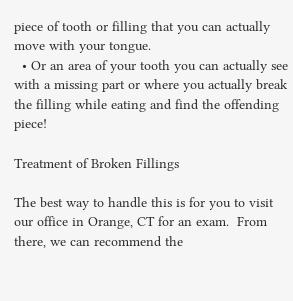piece of tooth or filling that you can actually move with your tongue.
  • Or an area of your tooth you can actually see with a missing part or where you actually break the filling while eating and find the offending piece!

Treatment of Broken Fillings

The best way to handle this is for you to visit our office in Orange, CT for an exam.  From there, we can recommend the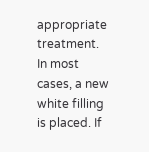appropriate treatment.  In most cases, a new white filling is placed. If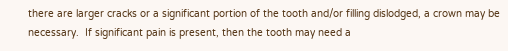there are larger cracks or a significant portion of the tooth and/or filling dislodged, a crown may be necessary.  If significant pain is present, then the tooth may need a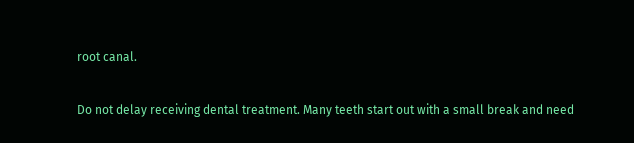root canal.

Do not delay receiving dental treatment. Many teeth start out with a small break and need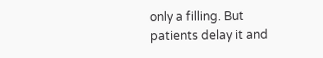only a filling. But patients delay it and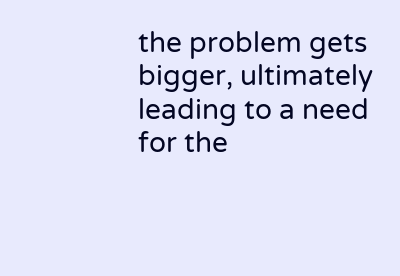the problem gets bigger, ultimately leading to a need for the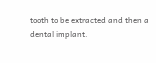tooth to be extracted and then a dental implant.